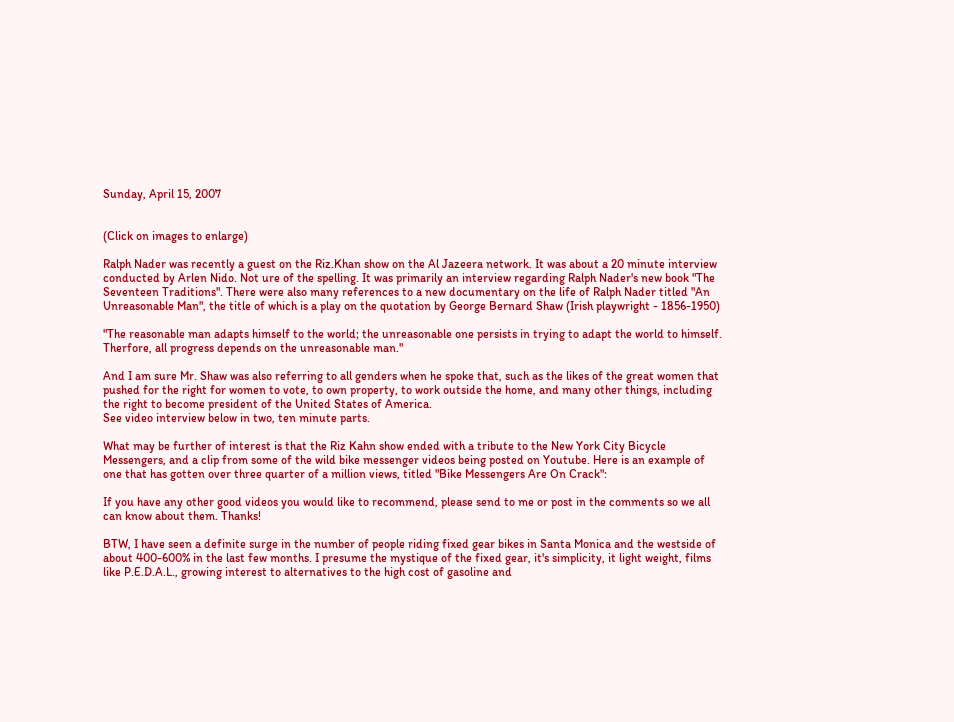Sunday, April 15, 2007


(Click on images to enlarge)

Ralph Nader was recently a guest on the Riz.Khan show on the Al Jazeera network. It was about a 20 minute interview conducted by Arlen Nido. Not ure of the spelling. It was primarily an interview regarding Ralph Nader's new book "The Seventeen Traditions". There were also many references to a new documentary on the life of Ralph Nader titled "An Unreasonable Man", the title of which is a play on the quotation by George Bernard Shaw (Irish playwright - 1856-1950)

"The reasonable man adapts himself to the world; the unreasonable one persists in trying to adapt the world to himself. Therfore, all progress depends on the unreasonable man."

And I am sure Mr. Shaw was also referring to all genders when he spoke that, such as the likes of the great women that pushed for the right for women to vote, to own property, to work outside the home, and many other things, including the right to become president of the United States of America.
See video interview below in two, ten minute parts.

What may be further of interest is that the Riz Kahn show ended with a tribute to the New York City Bicycle Messengers, and a clip from some of the wild bike messenger videos being posted on Youtube. Here is an example of one that has gotten over three quarter of a million views, titled "Bike Messengers Are On Crack":

If you have any other good videos you would like to recommend, please send to me or post in the comments so we all can know about them. Thanks!

BTW, I have seen a definite surge in the number of people riding fixed gear bikes in Santa Monica and the westside of about 400-600% in the last few months. I presume the mystique of the fixed gear, it's simplicity, it light weight, films like P.E.D.A.L., growing interest to alternatives to the high cost of gasoline and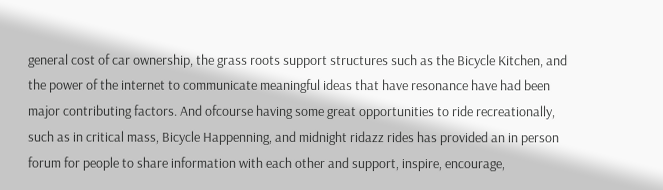general cost of car ownership, the grass roots support structures such as the Bicycle Kitchen, and the power of the internet to communicate meaningful ideas that have resonance have had been major contributing factors. And ofcourse having some great opportunities to ride recreationally, such as in critical mass, Bicycle Happenning, and midnight ridazz rides has provided an in person forum for people to share information with each other and support, inspire, encourage,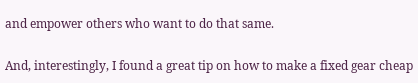and empower others who want to do that same.

And, interestingly, I found a great tip on how to make a fixed gear cheap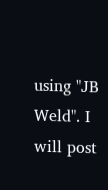using "JB Weld". I will post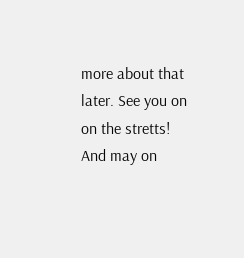more about that later. See you on on the stretts! And may on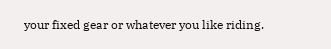your fixed gear or whatever you like riding.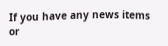If you have any news items or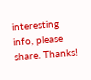interesting info, please share. Thanks!